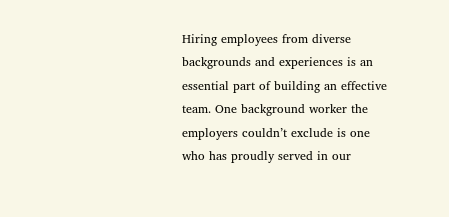Hiring employees from diverse backgrounds and experiences is an essential part of building an effective team. One background worker the employers couldn’t exclude is one who has proudly served in our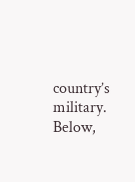country’s military. Below,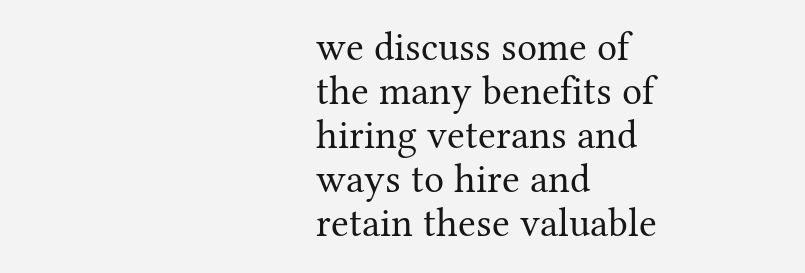we discuss some of the many benefits of hiring veterans and ways to hire and retain these valuable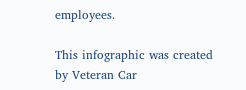employees.

This infographic was created by Veteran Car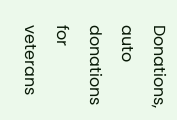Donations, auto donations for veterans